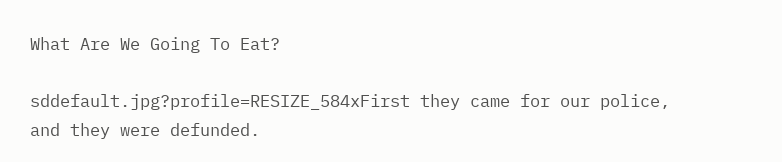What Are We Going To Eat?

sddefault.jpg?profile=RESIZE_584xFirst they came for our police, and they were defunded.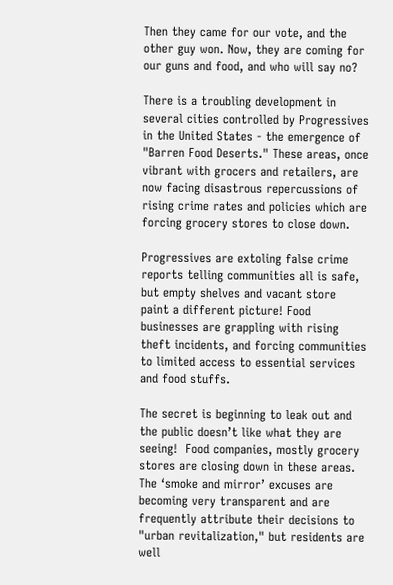Then they came for our vote, and the other guy won. Now, they are coming for our guns and food, and who will say no?

There is a troubling development in several cities controlled by Progressives in the United States - the emergence of "Barren Food Deserts." These areas, once vibrant with grocers and retailers, are now facing disastrous repercussions of rising crime rates and policies which are forcing grocery stores to close down.

Progressives are extoling false crime reports telling communities all is safe, but empty shelves and vacant store paint a different picture! Food businesses are grappling with rising theft incidents, and forcing communities to limited access to essential services and food stuffs.

The secret is beginning to leak out and the public doesn’t like what they are seeing!  Food companies, mostly grocery stores are closing down in these areas. The ‘smoke and mirror’ excuses are becoming very transparent and are frequently attribute their decisions to "urban revitalization," but residents are well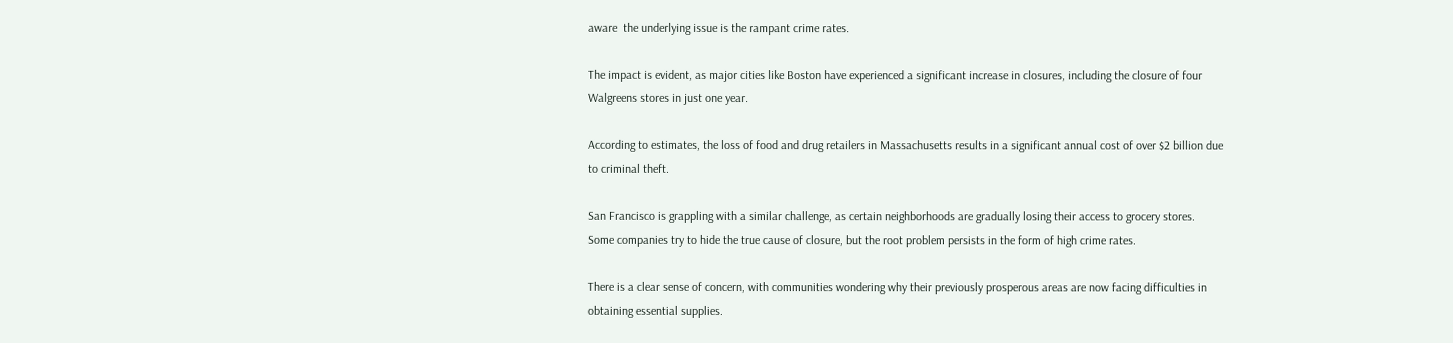aware  the underlying issue is the rampant crime rates.

The impact is evident, as major cities like Boston have experienced a significant increase in closures, including the closure of four Walgreens stores in just one year.

According to estimates, the loss of food and drug retailers in Massachusetts results in a significant annual cost of over $2 billion due to criminal theft.

San Francisco is grappling with a similar challenge, as certain neighborhoods are gradually losing their access to grocery stores. Some companies try to hide the true cause of closure, but the root problem persists in the form of high crime rates.

There is a clear sense of concern, with communities wondering why their previously prosperous areas are now facing difficulties in obtaining essential supplies.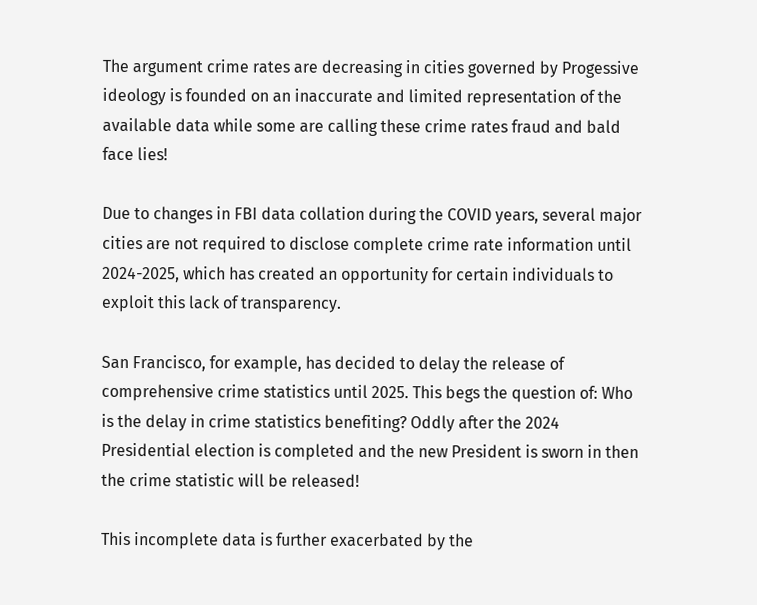The argument crime rates are decreasing in cities governed by Progessive ideology is founded on an inaccurate and limited representation of the available data while some are calling these crime rates fraud and bald face lies!

Due to changes in FBI data collation during the COVID years, several major cities are not required to disclose complete crime rate information until 2024-2025, which has created an opportunity for certain individuals to exploit this lack of transparency.

San Francisco, for example, has decided to delay the release of comprehensive crime statistics until 2025. This begs the question of: Who is the delay in crime statistics benefiting? Oddly after the 2024 Presidential election is completed and the new President is sworn in then the crime statistic will be released!

This incomplete data is further exacerbated by the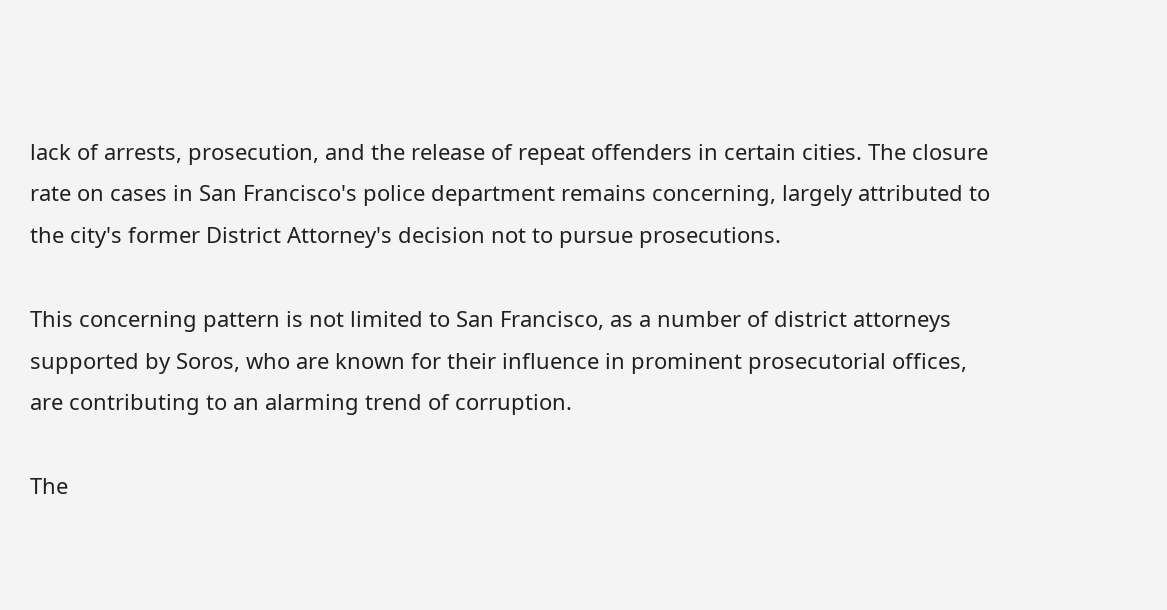lack of arrests, prosecution, and the release of repeat offenders in certain cities. The closure rate on cases in San Francisco's police department remains concerning, largely attributed to the city's former District Attorney's decision not to pursue prosecutions.

This concerning pattern is not limited to San Francisco, as a number of district attorneys supported by Soros, who are known for their influence in prominent prosecutorial offices, are contributing to an alarming trend of corruption.

The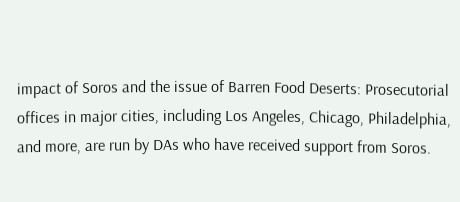impact of Soros and the issue of Barren Food Deserts: Prosecutorial offices in major cities, including Los Angeles, Chicago, Philadelphia, and more, are run by DAs who have received support from Soros.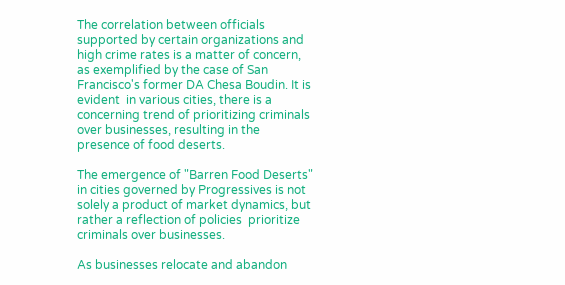The correlation between officials supported by certain organizations and high crime rates is a matter of concern, as exemplified by the case of San Francisco's former DA Chesa Boudin. It is evident  in various cities, there is a concerning trend of prioritizing criminals over businesses, resulting in the presence of food deserts.

The emergence of "Barren Food Deserts" in cities governed by Progressives is not solely a product of market dynamics, but rather a reflection of policies  prioritize criminals over businesses.

As businesses relocate and abandon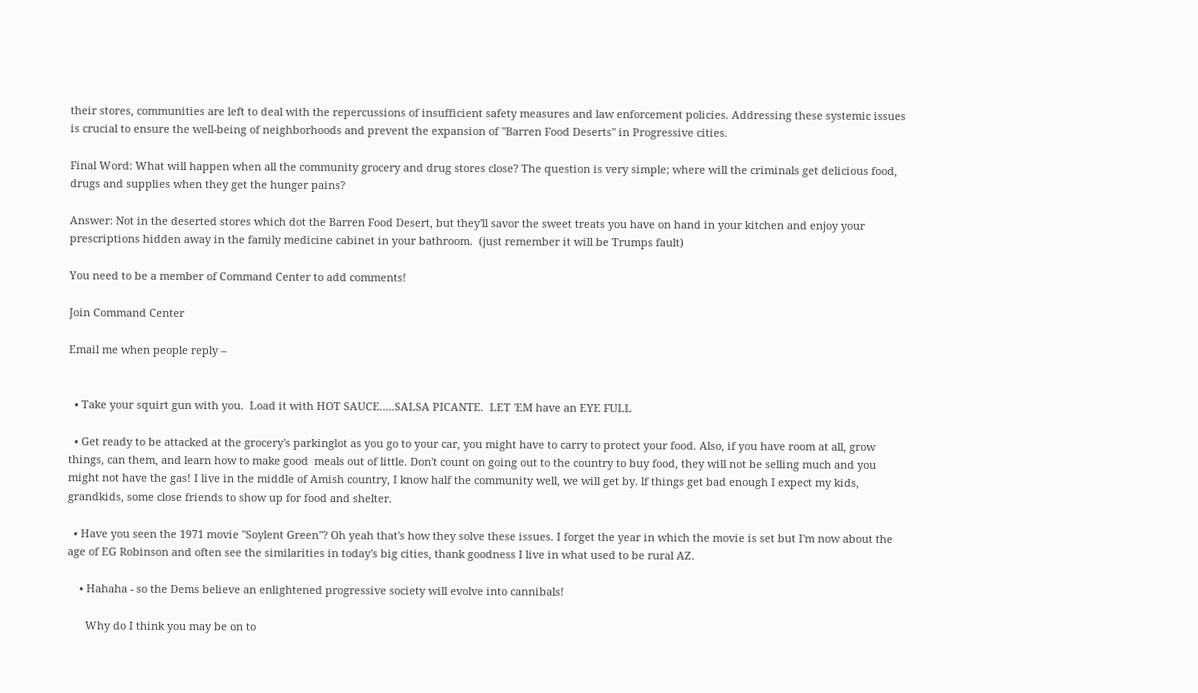their stores, communities are left to deal with the repercussions of insufficient safety measures and law enforcement policies. Addressing these systemic issues is crucial to ensure the well-being of neighborhoods and prevent the expansion of "Barren Food Deserts" in Progressive cities.

Final Word: What will happen when all the community grocery and drug stores close? The question is very simple; where will the criminals get delicious food, drugs and supplies when they get the hunger pains?

Answer: Not in the deserted stores which dot the Barren Food Desert, but they'll savor the sweet treats you have on hand in your kitchen and enjoy your prescriptions hidden away in the family medicine cabinet in your bathroom.  (just remember it will be Trumps fault)

You need to be a member of Command Center to add comments!

Join Command Center

Email me when people reply –


  • Take your squirt gun with you.  Load it with HOT SAUCE.....SALSA PICANTE.  LET 'EM have an EYE FULL

  • Get ready to be attacked at the grocery's parkinglot as you go to your car, you might have to carry to protect your food. Also, if you have room at all, grow things, can them, and learn how to make good  meals out of little. Don't count on going out to the country to buy food, they will not be selling much and you might not have the gas! I live in the middle of Amish country, I know half the community well, we will get by. lf things get bad enough I expect my kids, grandkids, some close friends to show up for food and shelter.

  • Have you seen the 1971 movie "Soylent Green"? Oh yeah that's how they solve these issues. I forget the year in which the movie is set but I'm now about the age of EG Robinson and often see the similarities in today's big cities, thank goodness I live in what used to be rural AZ.

    • Hahaha - so the Dems believe an enlightened progressive society will evolve into cannibals!

      Why do I think you may be on to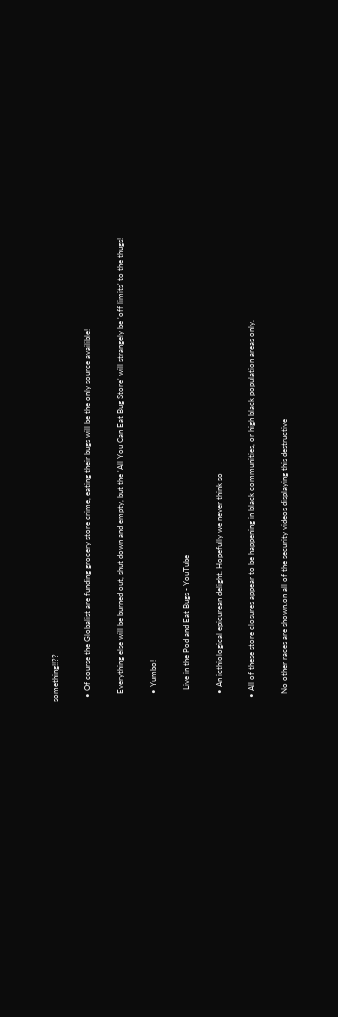something!!??

  • Of course the Globalist are funding grocery store crime, eating their bugs will be the only source availible!

    Everything else will be burned out, shut down and empty, but the 'All You Can Eat Bug Store' will strangely be 'off limits' to the thugs!

    • Yumbo!

      Live in the Pod and Eat Bugs - YouTube

    • An icthiological epicurean delight. Hopefully we never think so

  • All of these store closures appear to be happening in black communities, or high black population areas only.

    No other races are shown.on all of the security videos displaying this destructive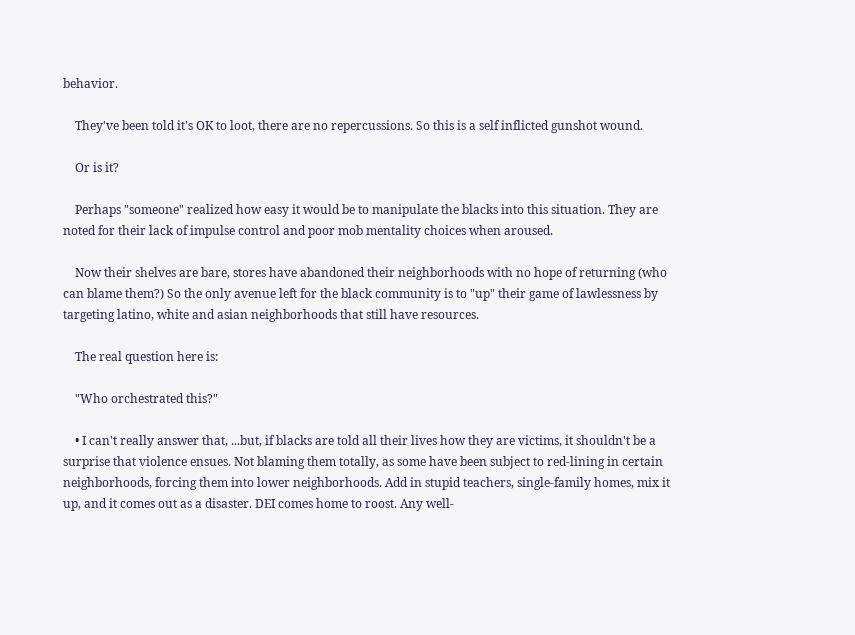behavior.

    They've been told it's OK to loot, there are no repercussions. So this is a self inflicted gunshot wound.

    Or is it?

    Perhaps "someone" realized how easy it would be to manipulate the blacks into this situation. They are noted for their lack of impulse control and poor mob mentality choices when aroused.

    Now their shelves are bare, stores have abandoned their neighborhoods with no hope of returning (who can blame them?) So the only avenue left for the black community is to "up" their game of lawlessness by targeting latino, white and asian neighborhoods that still have resources.

    The real question here is:

    "Who orchestrated this?"

    • I can't really answer that, ...but, if blacks are told all their lives how they are victims, it shouldn't be a surprise that violence ensues. Not blaming them totally, as some have been subject to red-lining in certain neighborhoods, forcing them into lower neighborhoods. Add in stupid teachers, single-family homes, mix it up, and it comes out as a disaster. DEI comes home to roost. Any well-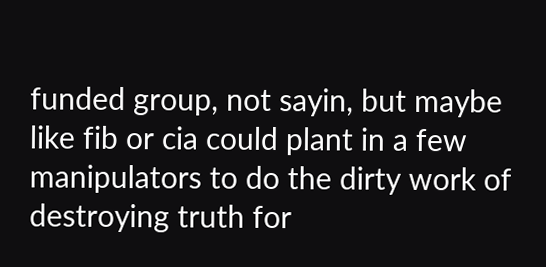funded group, not sayin, but maybe like fib or cia could plant in a few manipulators to do the dirty work of destroying truth for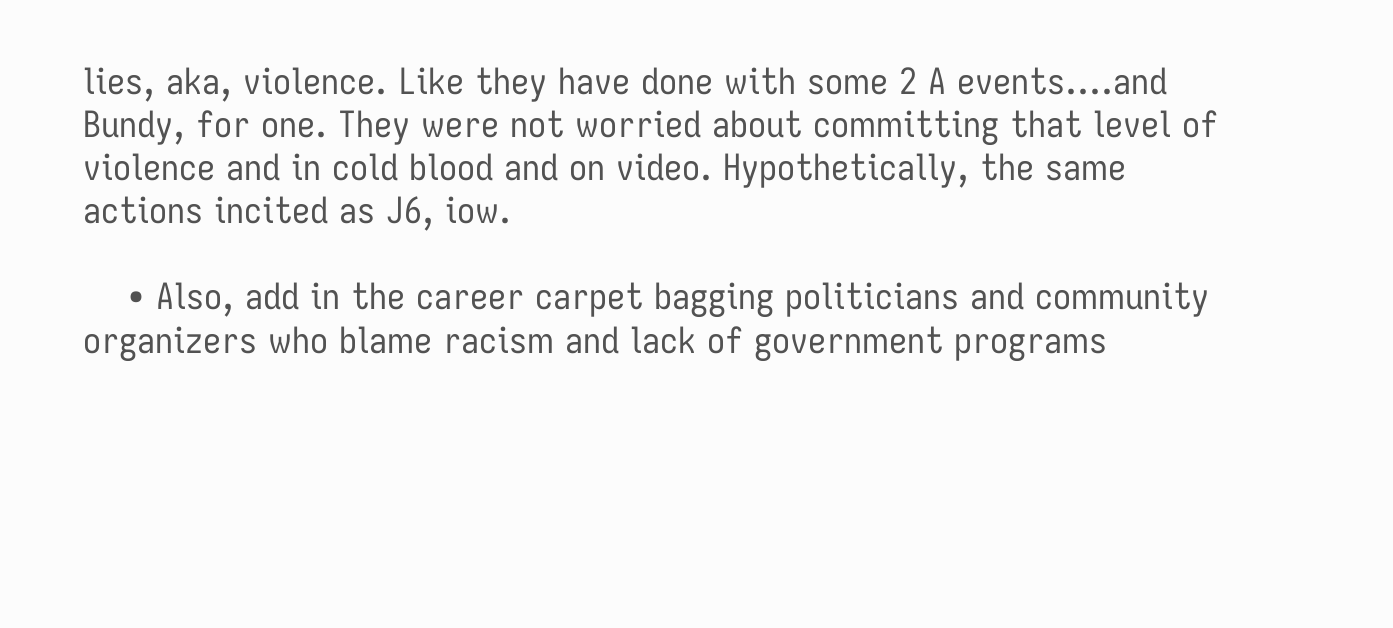lies, aka, violence. Like they have done with some 2 A events....and Bundy, for one. They were not worried about committing that level of violence and in cold blood and on video. Hypothetically, the same actions incited as J6, iow.

    • Also, add in the career carpet bagging politicians and community organizers who blame racism and lack of government programs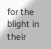for the blight in their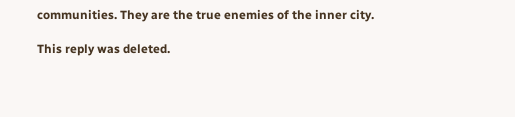communities. They are the true enemies of the inner city.

This reply was deleted.